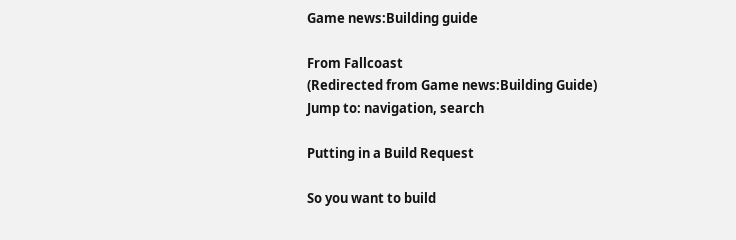Game news:Building guide

From Fallcoast
(Redirected from Game news:Building Guide)
Jump to: navigation, search

Putting in a Build Request

So you want to build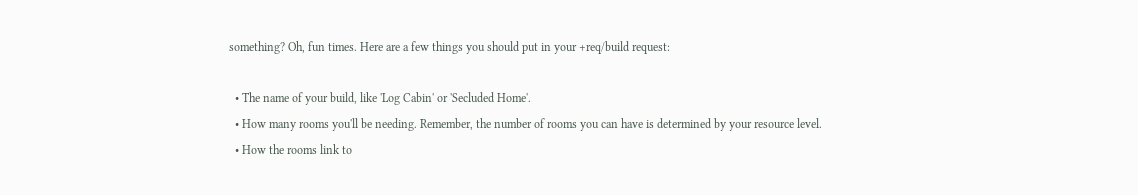something? Oh, fun times. Here are a few things you should put in your +req/build request:

  • The name of your build, like 'Log Cabin' or 'Secluded Home'.
  • How many rooms you'll be needing. Remember, the number of rooms you can have is determined by your resource level.
  • How the rooms link to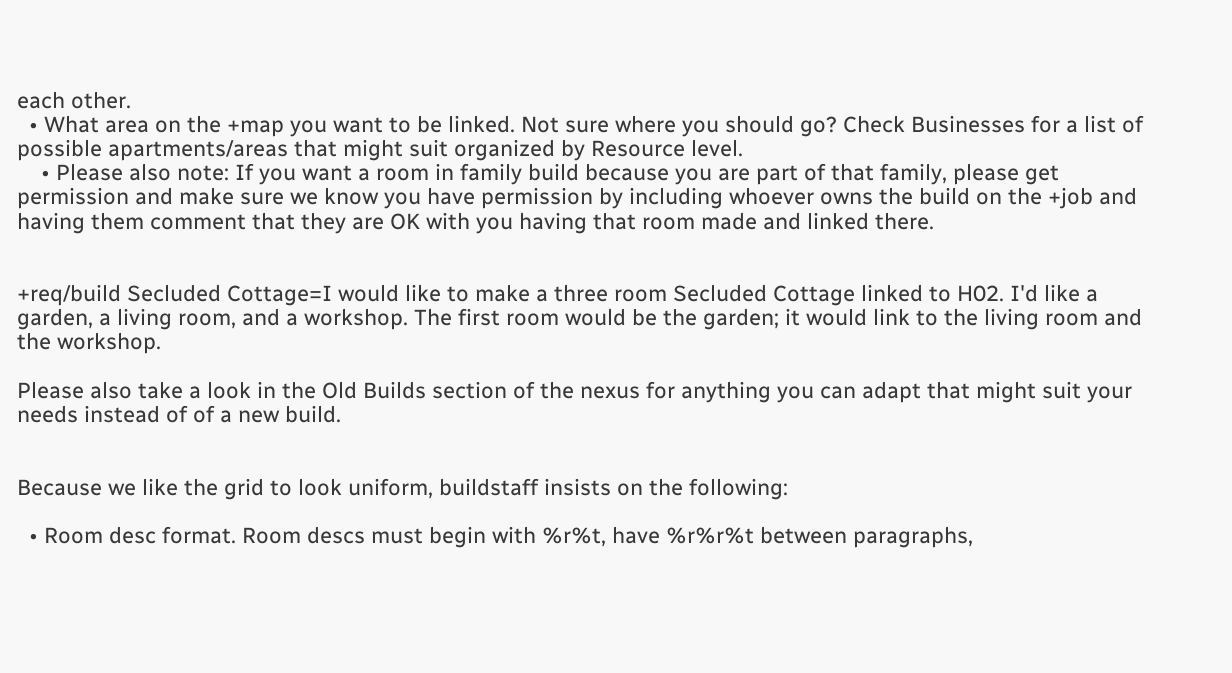each other.
  • What area on the +map you want to be linked. Not sure where you should go? Check Businesses for a list of possible apartments/areas that might suit organized by Resource level.
    • Please also note: If you want a room in family build because you are part of that family, please get permission and make sure we know you have permission by including whoever owns the build on the +job and having them comment that they are OK with you having that room made and linked there.


+req/build Secluded Cottage=I would like to make a three room Secluded Cottage linked to H02. I'd like a garden, a living room, and a workshop. The first room would be the garden; it would link to the living room and the workshop.

Please also take a look in the Old Builds section of the nexus for anything you can adapt that might suit your needs instead of of a new build.


Because we like the grid to look uniform, buildstaff insists on the following:

  • Room desc format. Room descs must begin with %r%t, have %r%r%t between paragraphs,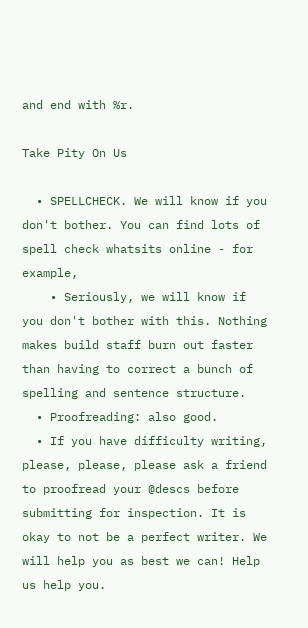and end with %r.

Take Pity On Us

  • SPELLCHECK. We will know if you don't bother. You can find lots of spell check whatsits online - for example,
    • Seriously, we will know if you don't bother with this. Nothing makes build staff burn out faster than having to correct a bunch of spelling and sentence structure.
  • Proofreading: also good.
  • If you have difficulty writing, please, please, please ask a friend to proofread your @descs before submitting for inspection. It is okay to not be a perfect writer. We will help you as best we can! Help us help you.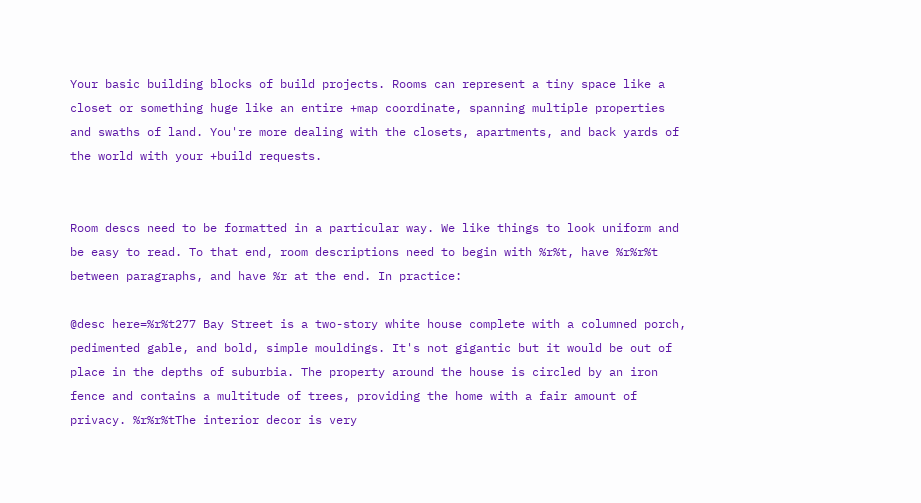Your basic building blocks of build projects. Rooms can represent a tiny space like a closet or something huge like an entire +map coordinate, spanning multiple properties and swaths of land. You're more dealing with the closets, apartments, and back yards of the world with your +build requests.


Room descs need to be formatted in a particular way. We like things to look uniform and be easy to read. To that end, room descriptions need to begin with %r%t, have %r%r%t between paragraphs, and have %r at the end. In practice:

@desc here=%r%t277 Bay Street is a two-story white house complete with a columned porch, pedimented gable, and bold, simple mouldings. It's not gigantic but it would be out of place in the depths of suburbia. The property around the house is circled by an iron fence and contains a multitude of trees, providing the home with a fair amount of privacy. %r%r%tThe interior decor is very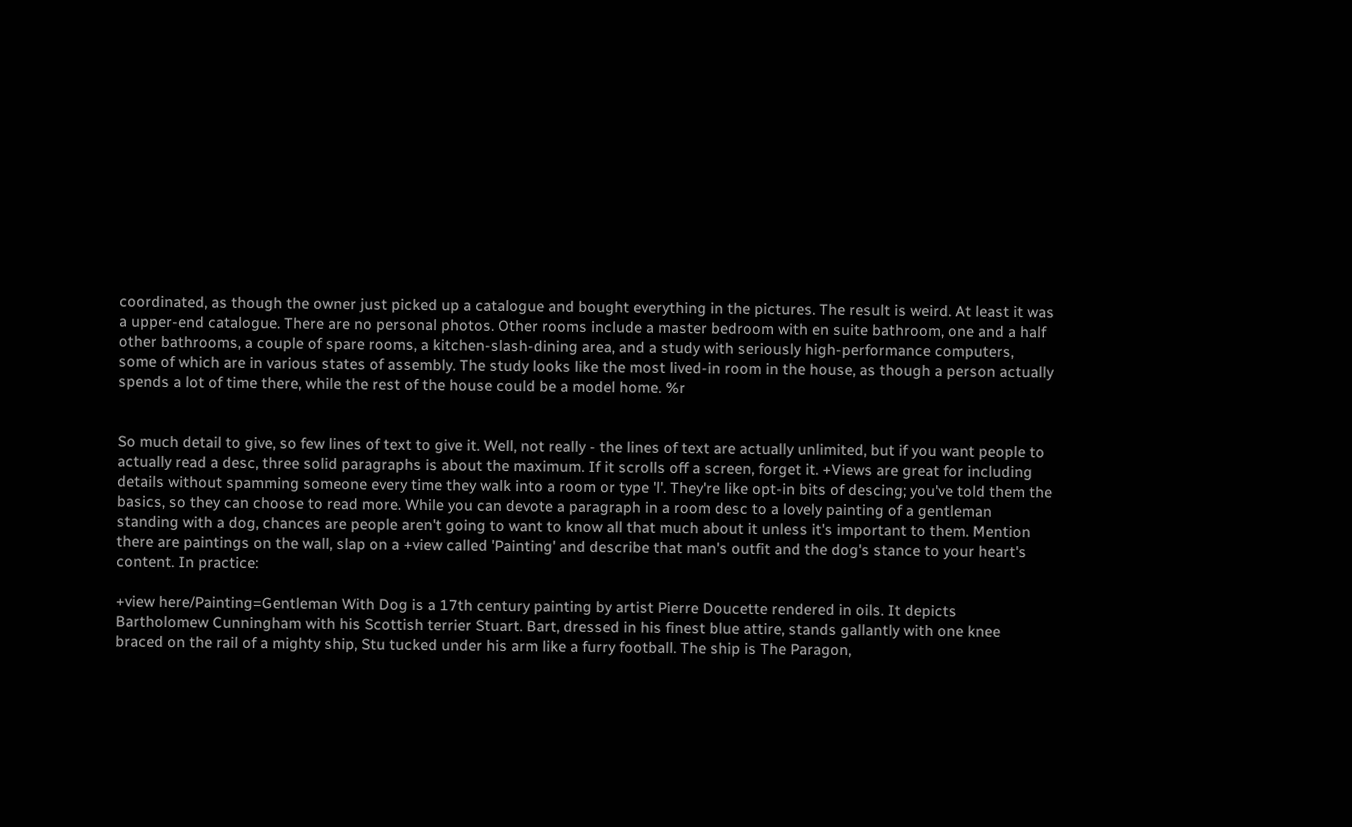coordinated, as though the owner just picked up a catalogue and bought everything in the pictures. The result is weird. At least it was a upper-end catalogue. There are no personal photos. Other rooms include a master bedroom with en suite bathroom, one and a half other bathrooms, a couple of spare rooms, a kitchen-slash-dining area, and a study with seriously high-performance computers, some of which are in various states of assembly. The study looks like the most lived-in room in the house, as though a person actually spends a lot of time there, while the rest of the house could be a model home. %r


So much detail to give, so few lines of text to give it. Well, not really - the lines of text are actually unlimited, but if you want people to actually read a desc, three solid paragraphs is about the maximum. If it scrolls off a screen, forget it. +Views are great for including details without spamming someone every time they walk into a room or type 'l'. They're like opt-in bits of descing; you've told them the basics, so they can choose to read more. While you can devote a paragraph in a room desc to a lovely painting of a gentleman standing with a dog, chances are people aren't going to want to know all that much about it unless it's important to them. Mention there are paintings on the wall, slap on a +view called 'Painting' and describe that man's outfit and the dog's stance to your heart's content. In practice:

+view here/Painting=Gentleman With Dog is a 17th century painting by artist Pierre Doucette rendered in oils. It depicts Bartholomew Cunningham with his Scottish terrier Stuart. Bart, dressed in his finest blue attire, stands gallantly with one knee braced on the rail of a mighty ship, Stu tucked under his arm like a furry football. The ship is The Paragon,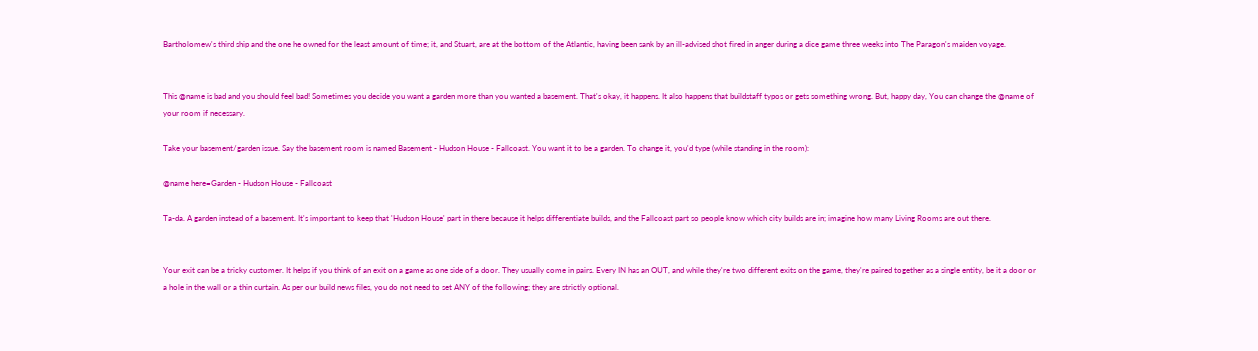Bartholomew's third ship and the one he owned for the least amount of time; it, and Stuart, are at the bottom of the Atlantic, having been sank by an ill-advised shot fired in anger during a dice game three weeks into The Paragon's maiden voyage.


This @name is bad and you should feel bad! Sometimes you decide you want a garden more than you wanted a basement. That's okay, it happens. It also happens that buildstaff typos or gets something wrong. But, happy day, You can change the @name of your room if necessary.

Take your basement/garden issue. Say the basement room is named Basement - Hudson House - Fallcoast. You want it to be a garden. To change it, you'd type (while standing in the room):

@name here=Garden - Hudson House - Fallcoast

Ta-da. A garden instead of a basement. It's important to keep that 'Hudson House' part in there because it helps differentiate builds, and the Fallcoast part so people know which city builds are in; imagine how many Living Rooms are out there.


Your exit can be a tricky customer. It helps if you think of an exit on a game as one side of a door. They usually come in pairs. Every IN has an OUT, and while they're two different exits on the game, they're paired together as a single entity, be it a door or a hole in the wall or a thin curtain. As per our build news files, you do not need to set ANY of the following; they are strictly optional.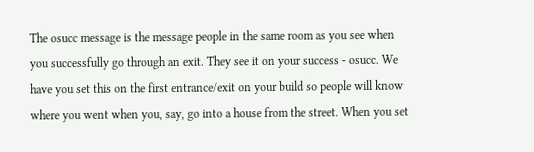The osucc message is the message people in the same room as you see when you successfully go through an exit. They see it on your success - osucc. We have you set this on the first entrance/exit on your build so people will know where you went when you, say, go into a house from the street. When you set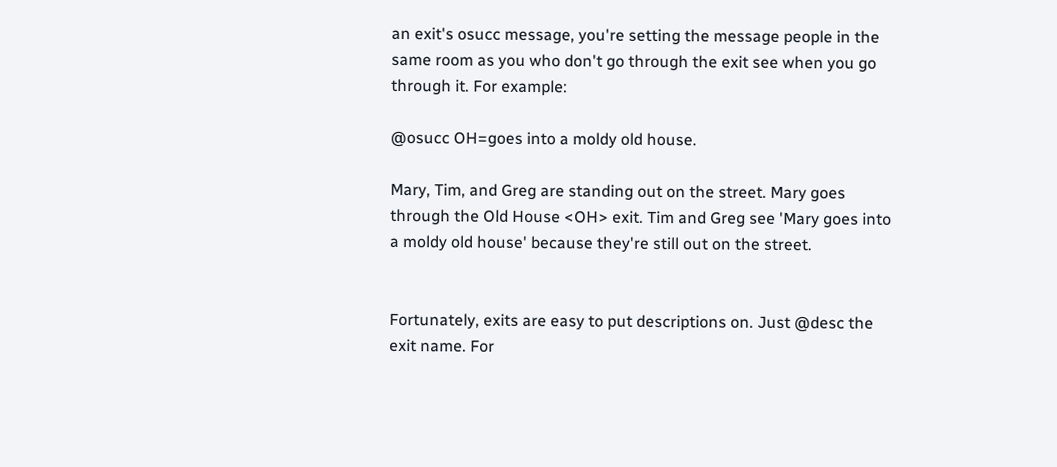an exit's osucc message, you're setting the message people in the same room as you who don't go through the exit see when you go through it. For example:

@osucc OH=goes into a moldy old house.

Mary, Tim, and Greg are standing out on the street. Mary goes through the Old House <OH> exit. Tim and Greg see 'Mary goes into a moldy old house' because they're still out on the street.


Fortunately, exits are easy to put descriptions on. Just @desc the exit name. For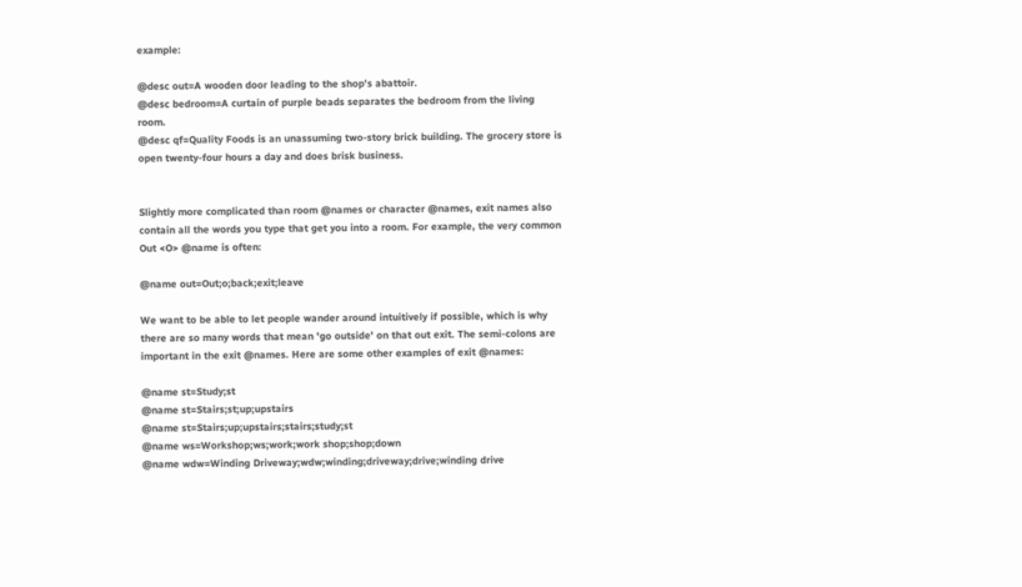example:

@desc out=A wooden door leading to the shop's abattoir.
@desc bedroom=A curtain of purple beads separates the bedroom from the living room.
@desc qf=Quality Foods is an unassuming two-story brick building. The grocery store is open twenty-four hours a day and does brisk business.


Slightly more complicated than room @names or character @names, exit names also contain all the words you type that get you into a room. For example, the very common Out <O> @name is often:

@name out=Out;o;back;exit;leave

We want to be able to let people wander around intuitively if possible, which is why there are so many words that mean 'go outside' on that out exit. The semi-colons are important in the exit @names. Here are some other examples of exit @names:

@name st=Study;st
@name st=Stairs;st;up;upstairs
@name st=Stairs;up;upstairs;stairs;study;st
@name ws=Workshop;ws;work;work shop;shop;down
@name wdw=Winding Driveway;wdw;winding;driveway;drive;winding drive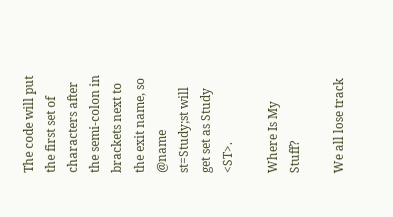The code will put the first set of characters after the semi-colon in brackets next to the exit name, so @name st=Study;st will get set as Study <ST>.

Where Is My Stuff?

We all lose track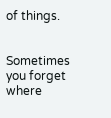of things.


Sometimes you forget where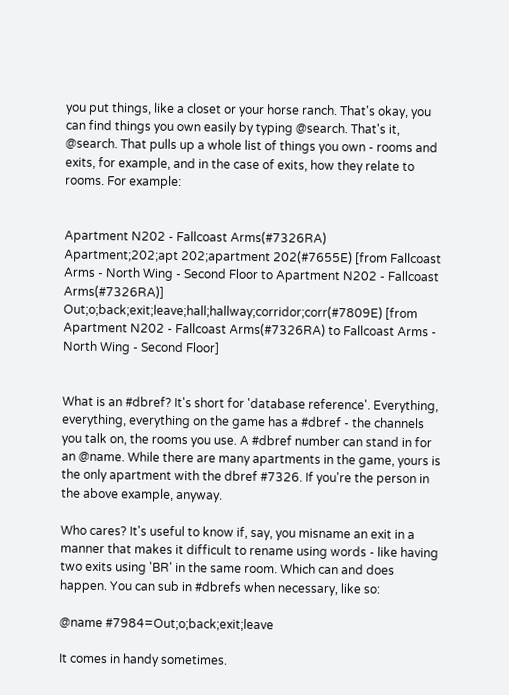you put things, like a closet or your horse ranch. That's okay, you can find things you own easily by typing @search. That's it, @search. That pulls up a whole list of things you own - rooms and exits, for example, and in the case of exits, how they relate to rooms. For example:


Apartment N202 - Fallcoast Arms(#7326RA)
Apartment;202;apt 202;apartment 202(#7655E) [from Fallcoast Arms - North Wing - Second Floor to Apartment N202 - Fallcoast Arms(#7326RA)]
Out;o;back;exit;leave;hall;hallway;corridor;corr(#7809E) [from Apartment N202 - Fallcoast Arms(#7326RA) to Fallcoast Arms - North Wing - Second Floor]


What is an #dbref? It's short for 'database reference'. Everything, everything, everything on the game has a #dbref - the channels you talk on, the rooms you use. A #dbref number can stand in for an @name. While there are many apartments in the game, yours is the only apartment with the dbref #7326. If you're the person in the above example, anyway.

Who cares? It's useful to know if, say, you misname an exit in a manner that makes it difficult to rename using words - like having two exits using 'BR' in the same room. Which can and does happen. You can sub in #dbrefs when necessary, like so:

@name #7984=Out;o;back;exit;leave

It comes in handy sometimes.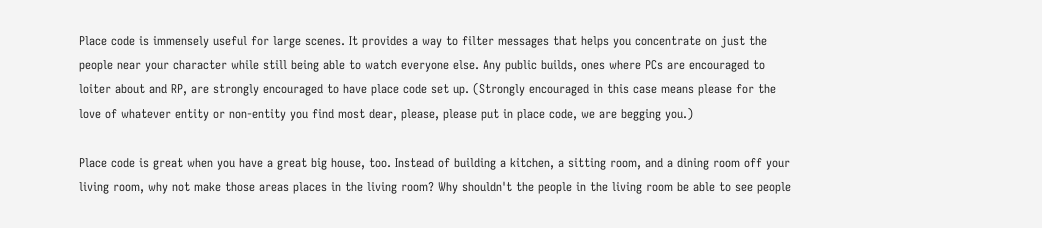Place code is immensely useful for large scenes. It provides a way to filter messages that helps you concentrate on just the people near your character while still being able to watch everyone else. Any public builds, ones where PCs are encouraged to loiter about and RP, are strongly encouraged to have place code set up. (Strongly encouraged in this case means please for the love of whatever entity or non-entity you find most dear, please, please put in place code, we are begging you.)

Place code is great when you have a great big house, too. Instead of building a kitchen, a sitting room, and a dining room off your living room, why not make those areas places in the living room? Why shouldn't the people in the living room be able to see people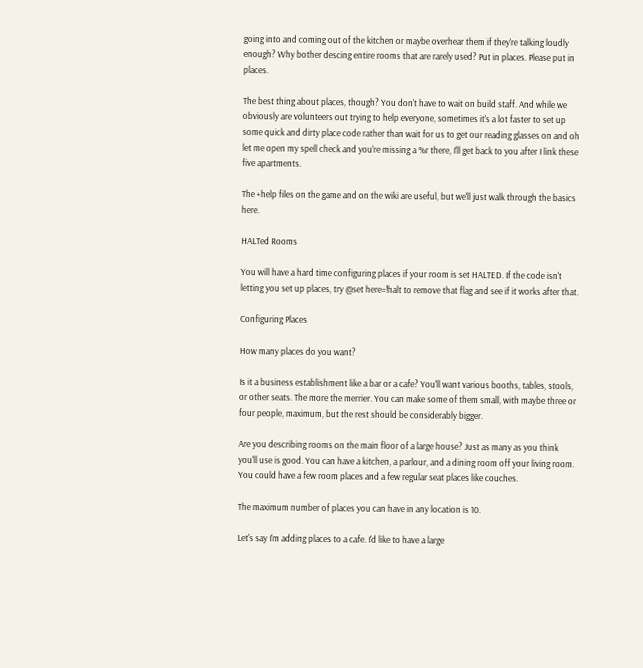going into and coming out of the kitchen or maybe overhear them if they're talking loudly enough? Why bother descing entire rooms that are rarely used? Put in places. Please put in places.

The best thing about places, though? You don't have to wait on build staff. And while we obviously are volunteers out trying to help everyone, sometimes it's a lot faster to set up some quick and dirty place code rather than wait for us to get our reading glasses on and oh let me open my spell check and you're missing a %r there, I'll get back to you after I link these five apartments.

The +help files on the game and on the wiki are useful, but we'll just walk through the basics here.

HALTed Rooms

You will have a hard time configuring places if your room is set HALTED. If the code isn't letting you set up places, try @set here=!halt to remove that flag and see if it works after that.

Configuring Places

How many places do you want?

Is it a business establishment like a bar or a cafe? You'll want various booths, tables, stools, or other seats. The more the merrier. You can make some of them small, with maybe three or four people, maximum, but the rest should be considerably bigger.

Are you describing rooms on the main floor of a large house? Just as many as you think you'll use is good. You can have a kitchen, a parlour, and a dining room off your living room. You could have a few room places and a few regular seat places like couches.

The maximum number of places you can have in any location is 10.

Let's say I'm adding places to a cafe. I'd like to have a large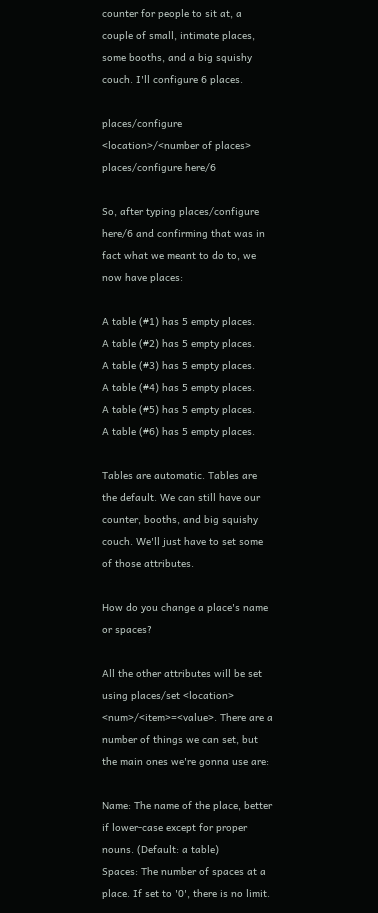counter for people to sit at, a couple of small, intimate places, some booths, and a big squishy couch. I'll configure 6 places.

places/configure <location>/<number of places>
places/configure here/6

So, after typing places/configure here/6 and confirming that was in fact what we meant to do to, we now have places:

A table (#1) has 5 empty places.
A table (#2) has 5 empty places.
A table (#3) has 5 empty places.
A table (#4) has 5 empty places.
A table (#5) has 5 empty places.
A table (#6) has 5 empty places.

Tables are automatic. Tables are the default. We can still have our counter, booths, and big squishy couch. We'll just have to set some of those attributes.

How do you change a place's name or spaces?

All the other attributes will be set using places/set <location> <num>/<item>=<value>. There are a number of things we can set, but the main ones we're gonna use are:

Name: The name of the place, better if lower-case except for proper nouns. (Default: a table)
Spaces: The number of spaces at a place. If set to '0', there is no limit.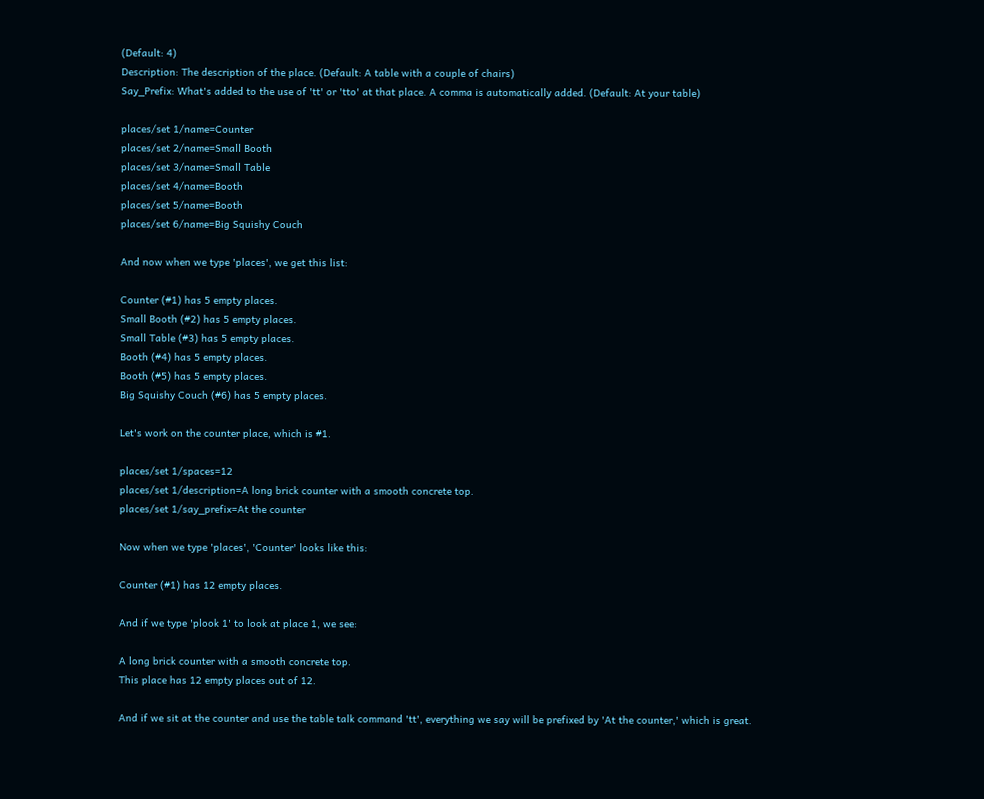(Default: 4)
Description: The description of the place. (Default: A table with a couple of chairs)
Say_Prefix: What's added to the use of 'tt' or 'tto' at that place. A comma is automatically added. (Default: At your table)

places/set 1/name=Counter
places/set 2/name=Small Booth
places/set 3/name=Small Table
places/set 4/name=Booth
places/set 5/name=Booth
places/set 6/name=Big Squishy Couch

And now when we type 'places', we get this list:

Counter (#1) has 5 empty places.
Small Booth (#2) has 5 empty places.
Small Table (#3) has 5 empty places.
Booth (#4) has 5 empty places.
Booth (#5) has 5 empty places.
Big Squishy Couch (#6) has 5 empty places.

Let's work on the counter place, which is #1.

places/set 1/spaces=12
places/set 1/description=A long brick counter with a smooth concrete top.
places/set 1/say_prefix=At the counter

Now when we type 'places', 'Counter' looks like this:

Counter (#1) has 12 empty places.

And if we type 'plook 1' to look at place 1, we see:

A long brick counter with a smooth concrete top.
This place has 12 empty places out of 12.

And if we sit at the counter and use the table talk command 'tt', everything we say will be prefixed by 'At the counter,' which is great.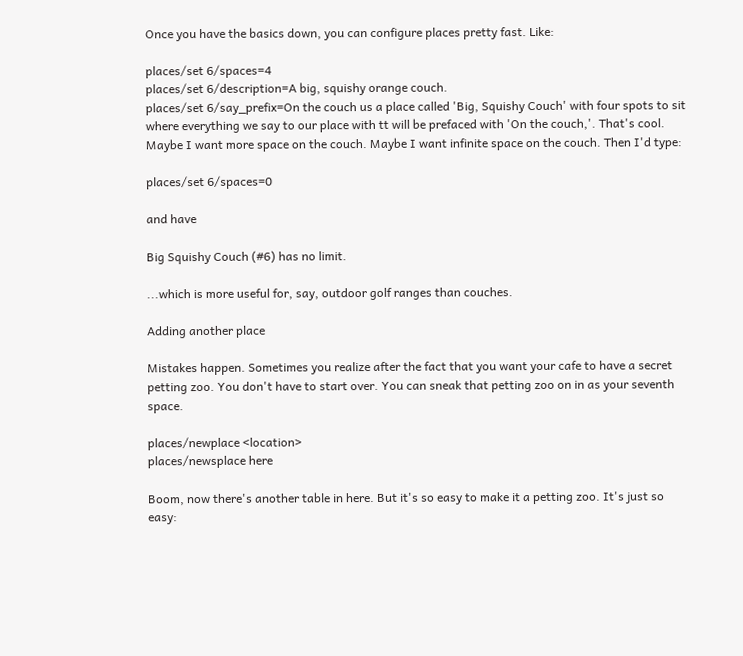Once you have the basics down, you can configure places pretty fast. Like:

places/set 6/spaces=4
places/set 6/description=A big, squishy orange couch.
places/set 6/say_prefix=On the couch us a place called 'Big, Squishy Couch' with four spots to sit where everything we say to our place with tt will be prefaced with 'On the couch,'. That's cool. Maybe I want more space on the couch. Maybe I want infinite space on the couch. Then I'd type:

places/set 6/spaces=0

and have

Big Squishy Couch (#6) has no limit.

...which is more useful for, say, outdoor golf ranges than couches.

Adding another place

Mistakes happen. Sometimes you realize after the fact that you want your cafe to have a secret petting zoo. You don't have to start over. You can sneak that petting zoo on in as your seventh space.

places/newplace <location>
places/newsplace here

Boom, now there's another table in here. But it's so easy to make it a petting zoo. It's just so easy: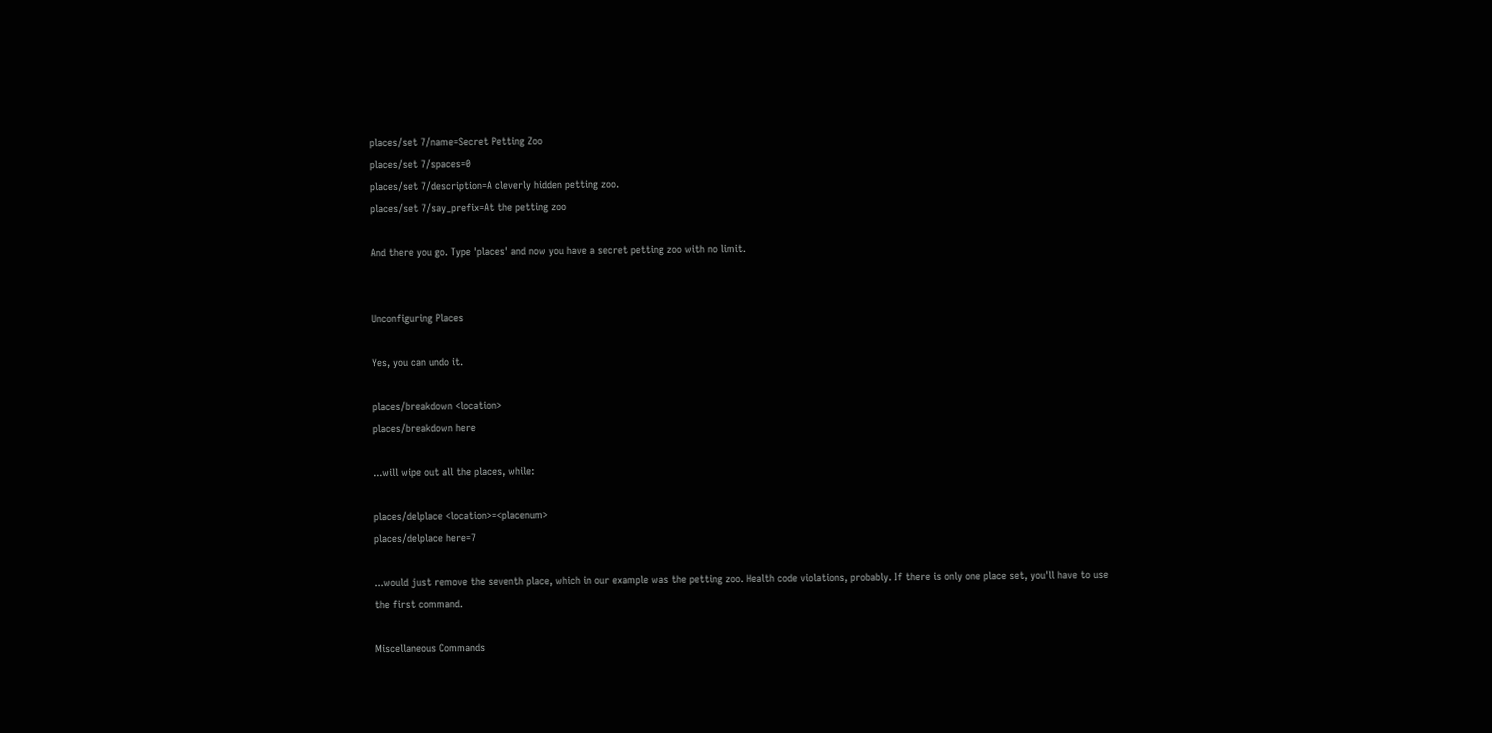places/set 7/name=Secret Petting Zoo
places/set 7/spaces=0
places/set 7/description=A cleverly hidden petting zoo.
places/set 7/say_prefix=At the petting zoo

And there you go. Type 'places' and now you have a secret petting zoo with no limit.


Unconfiguring Places

Yes, you can undo it.

places/breakdown <location>
places/breakdown here

...will wipe out all the places, while:

places/delplace <location>=<placenum>
places/delplace here=7

...would just remove the seventh place, which in our example was the petting zoo. Health code violations, probably. If there is only one place set, you'll have to use the first command.

Miscellaneous Commands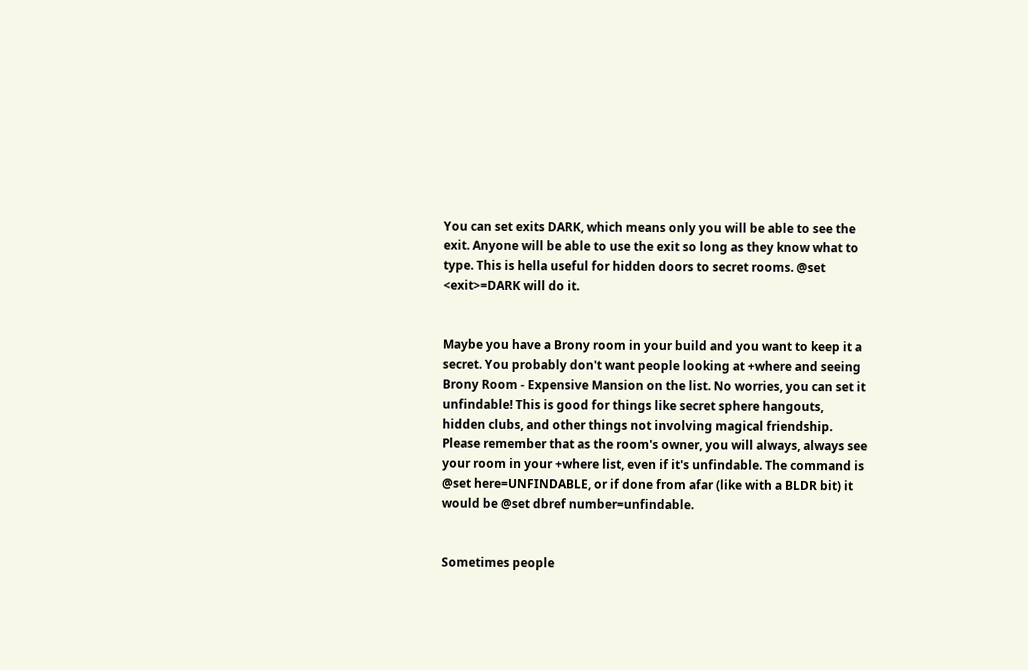You can set exits DARK, which means only you will be able to see the exit. Anyone will be able to use the exit so long as they know what to type. This is hella useful for hidden doors to secret rooms. @set <exit>=DARK will do it.


Maybe you have a Brony room in your build and you want to keep it a secret. You probably don't want people looking at +where and seeing Brony Room - Expensive Mansion on the list. No worries, you can set it unfindable! This is good for things like secret sphere hangouts, hidden clubs, and other things not involving magical friendship. Please remember that as the room's owner, you will always, always see your room in your +where list, even if it's unfindable. The command is @set here=UNFINDABLE, or if done from afar (like with a BLDR bit) it would be @set dbref number=unfindable.


Sometimes people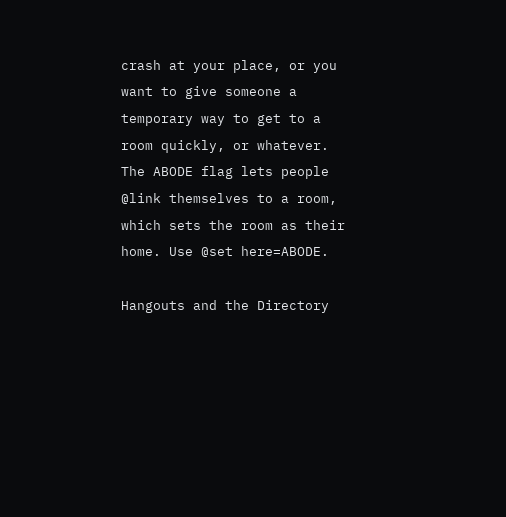crash at your place, or you want to give someone a temporary way to get to a room quickly, or whatever. The ABODE flag lets people @link themselves to a room, which sets the room as their home. Use @set here=ABODE.

Hangouts and the Directory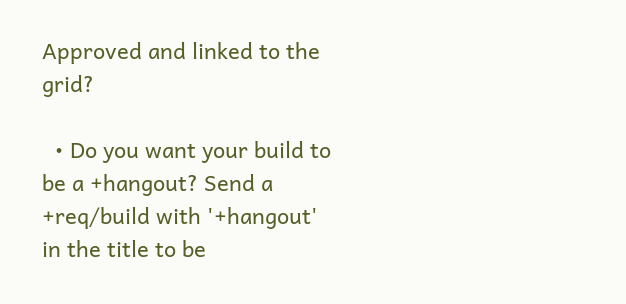Approved and linked to the grid?

  • Do you want your build to be a +hangout? Send a +req/build with '+hangout' in the title to be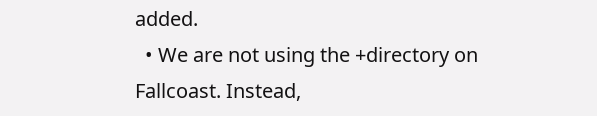added.
  • We are not using the +directory on Fallcoast. Instead,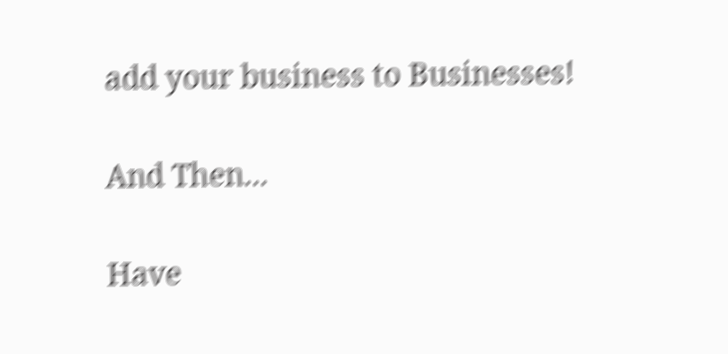add your business to Businesses!

And Then...

Have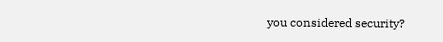you considered security?